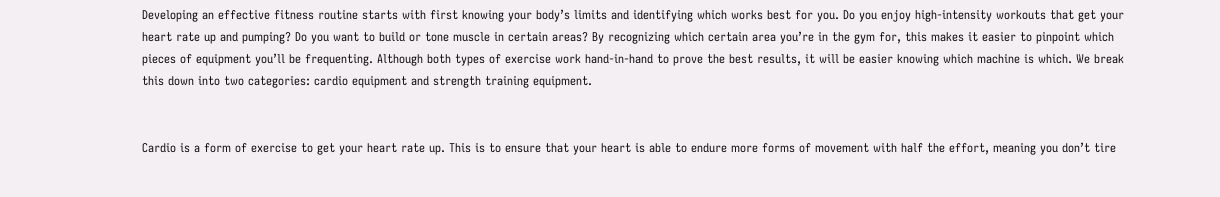Developing an effective fitness routine starts with first knowing your body’s limits and identifying which works best for you. Do you enjoy high-intensity workouts that get your heart rate up and pumping? Do you want to build or tone muscle in certain areas? By recognizing which certain area you’re in the gym for, this makes it easier to pinpoint which pieces of equipment you’ll be frequenting. Although both types of exercise work hand-in-hand to prove the best results, it will be easier knowing which machine is which. We break this down into two categories: cardio equipment and strength training equipment.


Cardio is a form of exercise to get your heart rate up. This is to ensure that your heart is able to endure more forms of movement with half the effort, meaning you don’t tire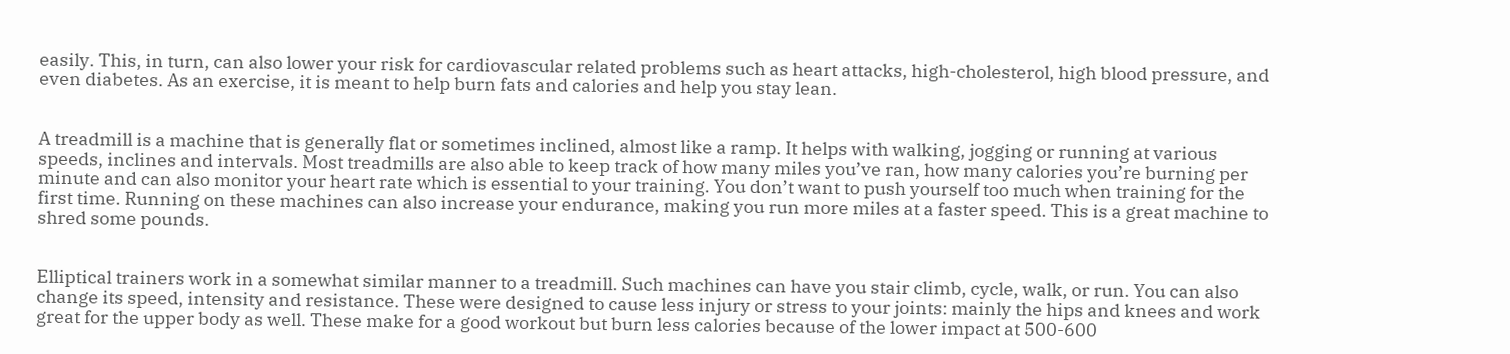easily. This, in turn, can also lower your risk for cardiovascular related problems such as heart attacks, high-cholesterol, high blood pressure, and even diabetes. As an exercise, it is meant to help burn fats and calories and help you stay lean.


A treadmill is a machine that is generally flat or sometimes inclined, almost like a ramp. It helps with walking, jogging or running at various speeds, inclines and intervals. Most treadmills are also able to keep track of how many miles you’ve ran, how many calories you’re burning per minute and can also monitor your heart rate which is essential to your training. You don’t want to push yourself too much when training for the first time. Running on these machines can also increase your endurance, making you run more miles at a faster speed. This is a great machine to shred some pounds.


Elliptical trainers work in a somewhat similar manner to a treadmill. Such machines can have you stair climb, cycle, walk, or run. You can also change its speed, intensity and resistance. These were designed to cause less injury or stress to your joints: mainly the hips and knees and work great for the upper body as well. These make for a good workout but burn less calories because of the lower impact at 500-600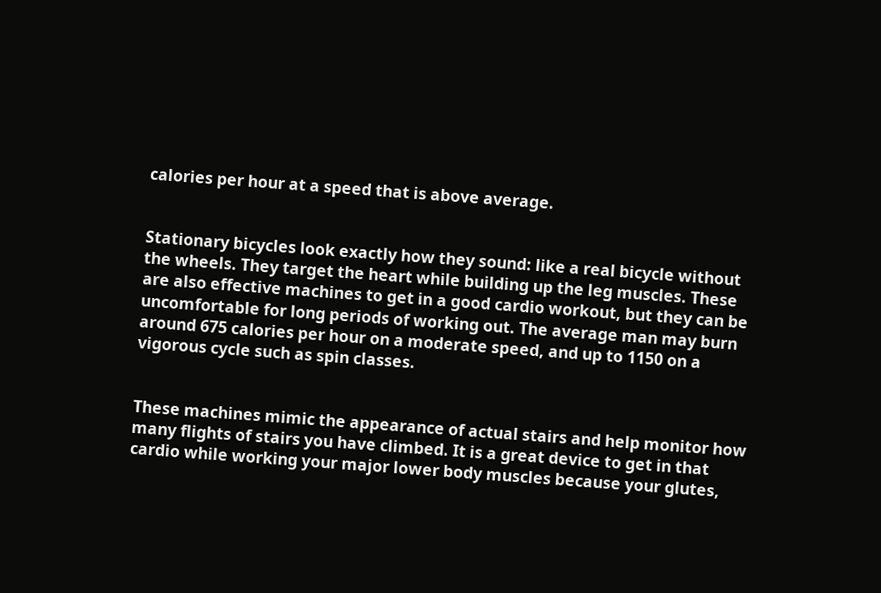calories per hour at a speed that is above average.


Stationary bicycles look exactly how they sound: like a real bicycle without the wheels. They target the heart while building up the leg muscles. These are also effective machines to get in a good cardio workout, but they can be uncomfortable for long periods of working out. The average man may burn around 675 calories per hour on a moderate speed, and up to 1150 on a vigorous cycle such as spin classes.


These machines mimic the appearance of actual stairs and help monitor how many flights of stairs you have climbed. It is a great device to get in that cardio while working your major lower body muscles because your glutes,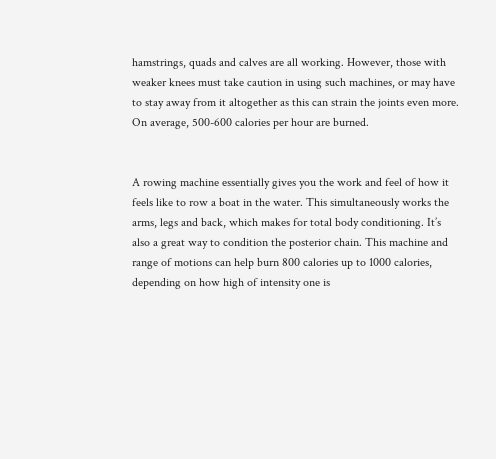hamstrings, quads and calves are all working. However, those with weaker knees must take caution in using such machines, or may have to stay away from it altogether as this can strain the joints even more. On average, 500-600 calories per hour are burned.


A rowing machine essentially gives you the work and feel of how it feels like to row a boat in the water. This simultaneously works the arms, legs and back, which makes for total body conditioning. It’s also a great way to condition the posterior chain. This machine and range of motions can help burn 800 calories up to 1000 calories, depending on how high of intensity one is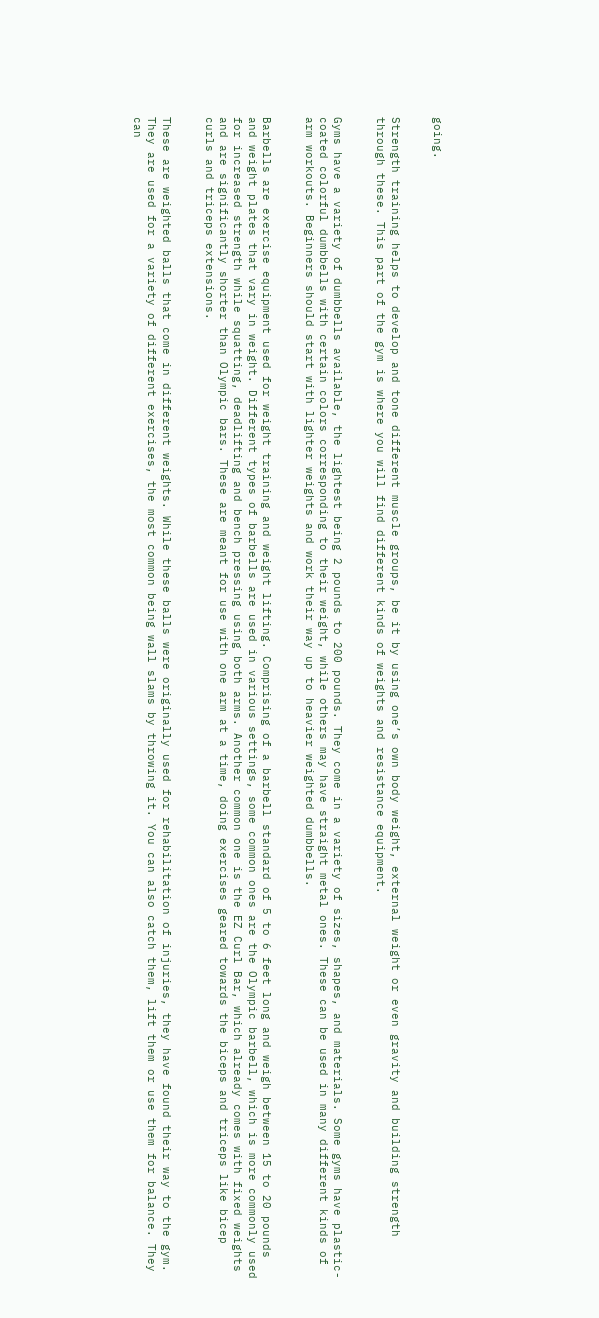going.


Strength training helps to develop and tone different muscle groups, be it by using one’s own body weight, external weight or even gravity and building strength through these. This part of the gym is where you will find different kinds of weights and resistance equipment.


Gyms have a variety of dumbbells available, the lightest being 2 pounds to 200 pounds. They come in a variety of sizes, shapes, and materials. Some gyms have plastic-coated colorful dumbbells with certain colors corresponding to their weight, while others may have straight metal ones. These can be used in many different kinds of arm workouts. Beginners should start with lighter weights and work their way up to heavier weighted dumbbells.


Barbells are exercise equipment used for weight training and weight lifting. Comprising of a barbell standard of 5 to 6 feet long and weigh between 15 to 20 pounds and weight plates that vary in weight. Different types of barbells are used in various settings, some common ones are the Olympic barbell, which is more commonly used for increased strength while squatting, deadlifting and bench pressing using both arms. Another common one is the EZ Curl Bar, which already comes with fixed weights and are significantly shorter than Olympic bars. These are meant for use with one arm at a time, doing exercises geared towards the biceps and triceps like bicep curls and triceps extensions.


These are weighted balls that come in different weights. While these balls were originally used for rehabilitation of injuries, they have found their way to the gym. They are used for a variety of different exercises, the most common being wall slams by throwing it. You can also catch them, lift them or use them for balance. They can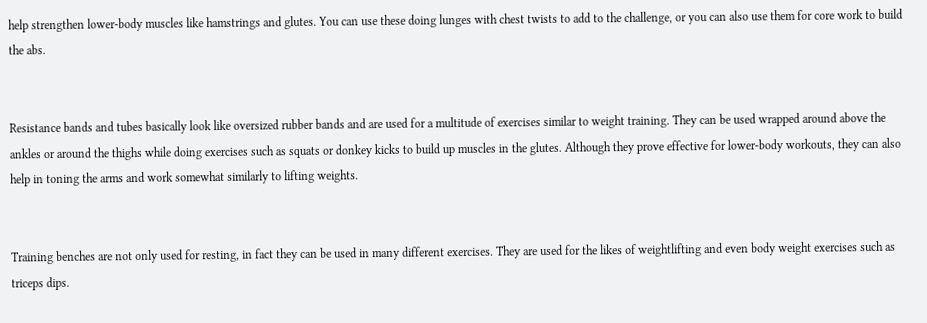help strengthen lower-body muscles like hamstrings and glutes. You can use these doing lunges with chest twists to add to the challenge, or you can also use them for core work to build the abs.


Resistance bands and tubes basically look like oversized rubber bands and are used for a multitude of exercises similar to weight training. They can be used wrapped around above the ankles or around the thighs while doing exercises such as squats or donkey kicks to build up muscles in the glutes. Although they prove effective for lower-body workouts, they can also help in toning the arms and work somewhat similarly to lifting weights.


Training benches are not only used for resting, in fact they can be used in many different exercises. They are used for the likes of weightlifting and even body weight exercises such as triceps dips.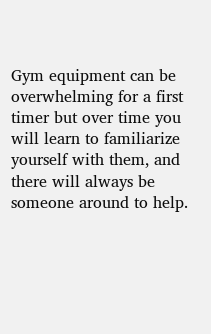Gym equipment can be overwhelming for a first timer but over time you will learn to familiarize yourself with them, and there will always be someone around to help.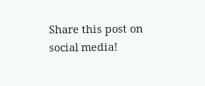Share this post on social media!